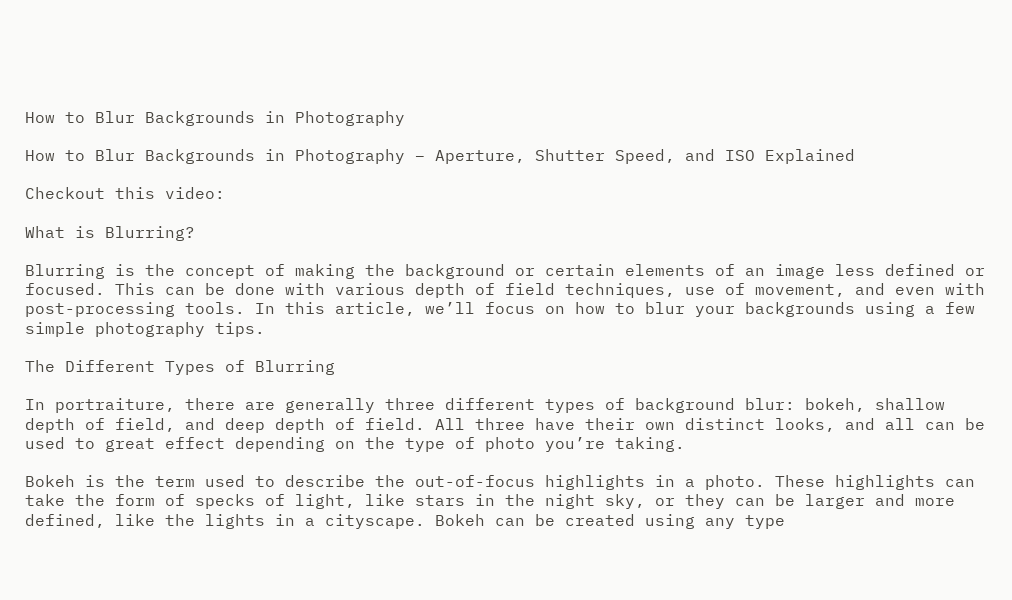How to Blur Backgrounds in Photography

How to Blur Backgrounds in Photography – Aperture, Shutter Speed, and ISO Explained

Checkout this video:

What is Blurring?

Blurring is the concept of making the background or certain elements of an image less defined or focused. This can be done with various depth of field techniques, use of movement, and even with post-processing tools. In this article, we’ll focus on how to blur your backgrounds using a few simple photography tips.

The Different Types of Blurring

In portraiture, there are generally three different types of background blur: bokeh, shallow depth of field, and deep depth of field. All three have their own distinct looks, and all can be used to great effect depending on the type of photo you’re taking.

Bokeh is the term used to describe the out-of-focus highlights in a photo. These highlights can take the form of specks of light, like stars in the night sky, or they can be larger and more defined, like the lights in a cityscape. Bokeh can be created using any type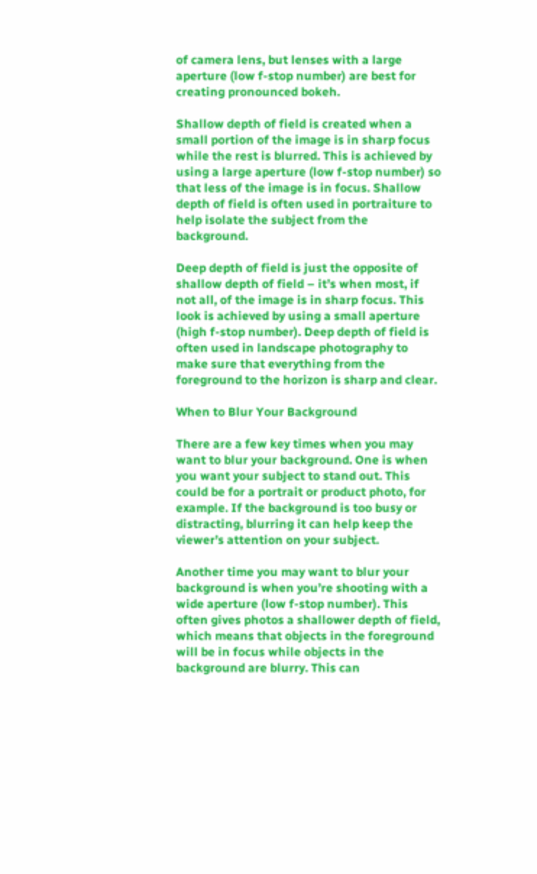of camera lens, but lenses with a large aperture (low f-stop number) are best for creating pronounced bokeh.

Shallow depth of field is created when a small portion of the image is in sharp focus while the rest is blurred. This is achieved by using a large aperture (low f-stop number) so that less of the image is in focus. Shallow depth of field is often used in portraiture to help isolate the subject from the background.

Deep depth of field is just the opposite of shallow depth of field – it’s when most, if not all, of the image is in sharp focus. This look is achieved by using a small aperture (high f-stop number). Deep depth of field is often used in landscape photography to make sure that everything from the foreground to the horizon is sharp and clear.

When to Blur Your Background

There are a few key times when you may want to blur your background. One is when you want your subject to stand out. This could be for a portrait or product photo, for example. If the background is too busy or distracting, blurring it can help keep the viewer’s attention on your subject.

Another time you may want to blur your background is when you’re shooting with a wide aperture (low f-stop number). This often gives photos a shallower depth of field, which means that objects in the foreground will be in focus while objects in the background are blurry. This can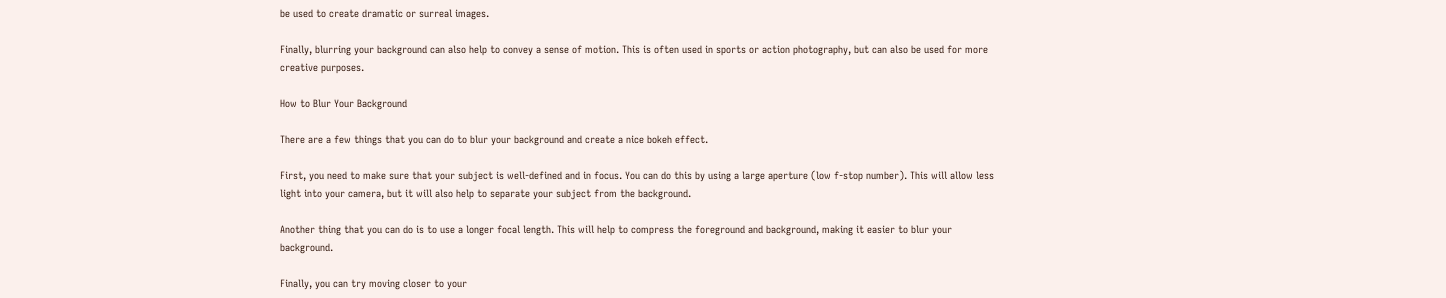be used to create dramatic or surreal images.

Finally, blurring your background can also help to convey a sense of motion. This is often used in sports or action photography, but can also be used for more creative purposes.

How to Blur Your Background

There are a few things that you can do to blur your background and create a nice bokeh effect.

First, you need to make sure that your subject is well-defined and in focus. You can do this by using a large aperture (low f-stop number). This will allow less light into your camera, but it will also help to separate your subject from the background.

Another thing that you can do is to use a longer focal length. This will help to compress the foreground and background, making it easier to blur your background.

Finally, you can try moving closer to your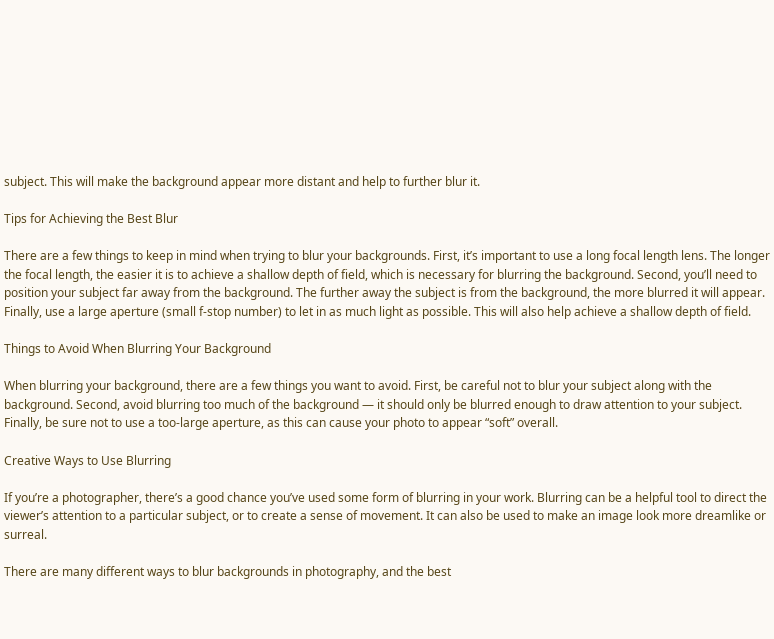subject. This will make the background appear more distant and help to further blur it.

Tips for Achieving the Best Blur

There are a few things to keep in mind when trying to blur your backgrounds. First, it’s important to use a long focal length lens. The longer the focal length, the easier it is to achieve a shallow depth of field, which is necessary for blurring the background. Second, you’ll need to position your subject far away from the background. The further away the subject is from the background, the more blurred it will appear. Finally, use a large aperture (small f-stop number) to let in as much light as possible. This will also help achieve a shallow depth of field.

Things to Avoid When Blurring Your Background

When blurring your background, there are a few things you want to avoid. First, be careful not to blur your subject along with the background. Second, avoid blurring too much of the background — it should only be blurred enough to draw attention to your subject. Finally, be sure not to use a too-large aperture, as this can cause your photo to appear “soft” overall.

Creative Ways to Use Blurring

If you’re a photographer, there’s a good chance you’ve used some form of blurring in your work. Blurring can be a helpful tool to direct the viewer’s attention to a particular subject, or to create a sense of movement. It can also be used to make an image look more dreamlike or surreal.

There are many different ways to blur backgrounds in photography, and the best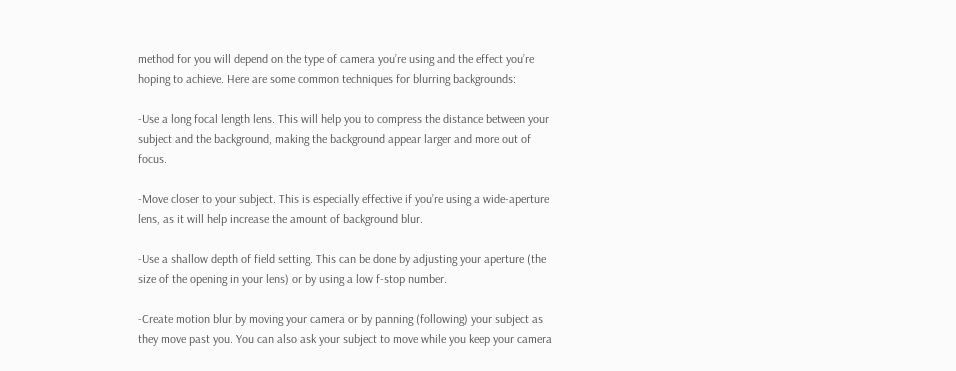method for you will depend on the type of camera you’re using and the effect you’re hoping to achieve. Here are some common techniques for blurring backgrounds:

-Use a long focal length lens. This will help you to compress the distance between your subject and the background, making the background appear larger and more out of focus.

-Move closer to your subject. This is especially effective if you’re using a wide-aperture lens, as it will help increase the amount of background blur.

-Use a shallow depth of field setting. This can be done by adjusting your aperture (the size of the opening in your lens) or by using a low f-stop number.

-Create motion blur by moving your camera or by panning (following) your subject as they move past you. You can also ask your subject to move while you keep your camera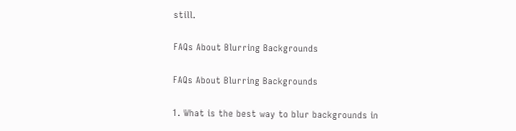still.

FAQs About Blurring Backgrounds

FAQs About Blurring Backgrounds

1. What is the best way to blur backgrounds in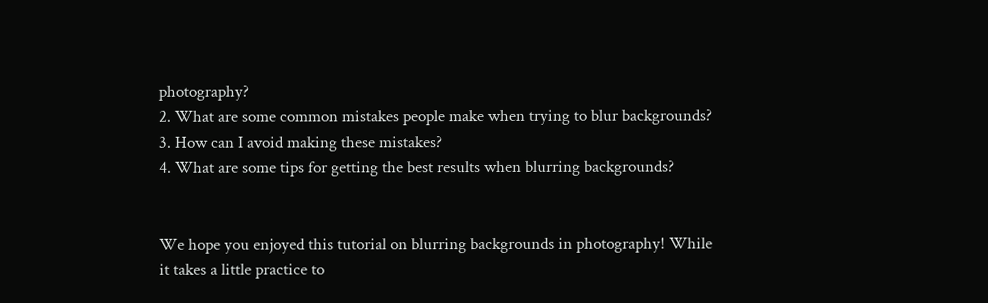photography?
2. What are some common mistakes people make when trying to blur backgrounds?
3. How can I avoid making these mistakes?
4. What are some tips for getting the best results when blurring backgrounds?


We hope you enjoyed this tutorial on blurring backgrounds in photography! While it takes a little practice to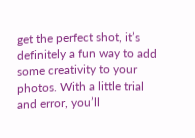get the perfect shot, it’s definitely a fun way to add some creativity to your photos. With a little trial and error, you’ll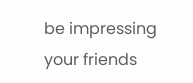be impressing your friends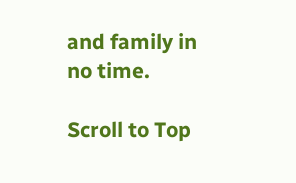and family in no time.

Scroll to Top